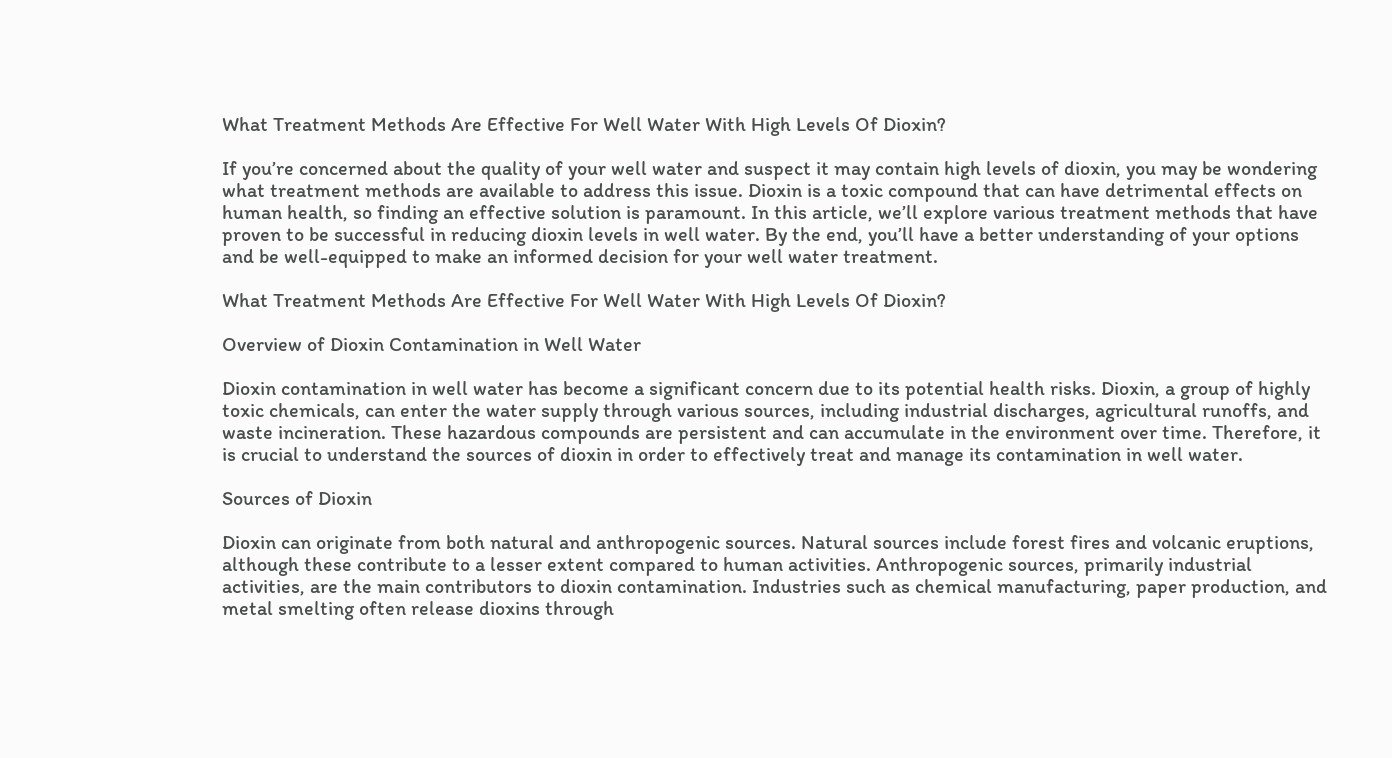What Treatment Methods Are Effective For Well Water With High Levels Of Dioxin?

If you’re concerned about the quality of your well water and suspect it may contain high levels of dioxin, you may be wondering what treatment methods are available to address this issue. Dioxin is a toxic compound that can have detrimental effects on human health, so finding an effective solution is paramount. In this article, we’ll explore various treatment methods that have proven to be successful in reducing dioxin levels in well water. By the end, you’ll have a better understanding of your options and be well-equipped to make an informed decision for your well water treatment.

What Treatment Methods Are Effective For Well Water With High Levels Of Dioxin?

Overview of Dioxin Contamination in Well Water

Dioxin contamination in well water has become a significant concern due to its potential health risks. Dioxin, a group of highly toxic chemicals, can enter the water supply through various sources, including industrial discharges, agricultural runoffs, and waste incineration. These hazardous compounds are persistent and can accumulate in the environment over time. Therefore, it is crucial to understand the sources of dioxin in order to effectively treat and manage its contamination in well water.

Sources of Dioxin

Dioxin can originate from both natural and anthropogenic sources. Natural sources include forest fires and volcanic eruptions, although these contribute to a lesser extent compared to human activities. Anthropogenic sources, primarily industrial activities, are the main contributors to dioxin contamination. Industries such as chemical manufacturing, paper production, and metal smelting often release dioxins through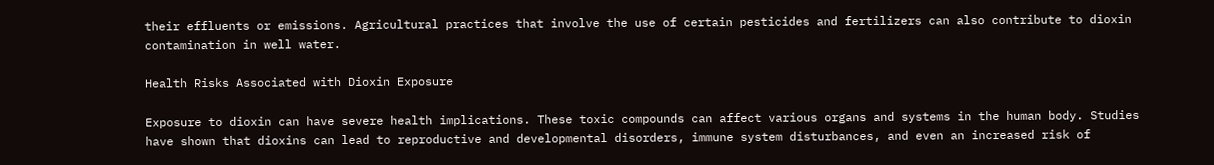their effluents or emissions. Agricultural practices that involve the use of certain pesticides and fertilizers can also contribute to dioxin contamination in well water.

Health Risks Associated with Dioxin Exposure

Exposure to dioxin can have severe health implications. These toxic compounds can affect various organs and systems in the human body. Studies have shown that dioxins can lead to reproductive and developmental disorders, immune system disturbances, and even an increased risk of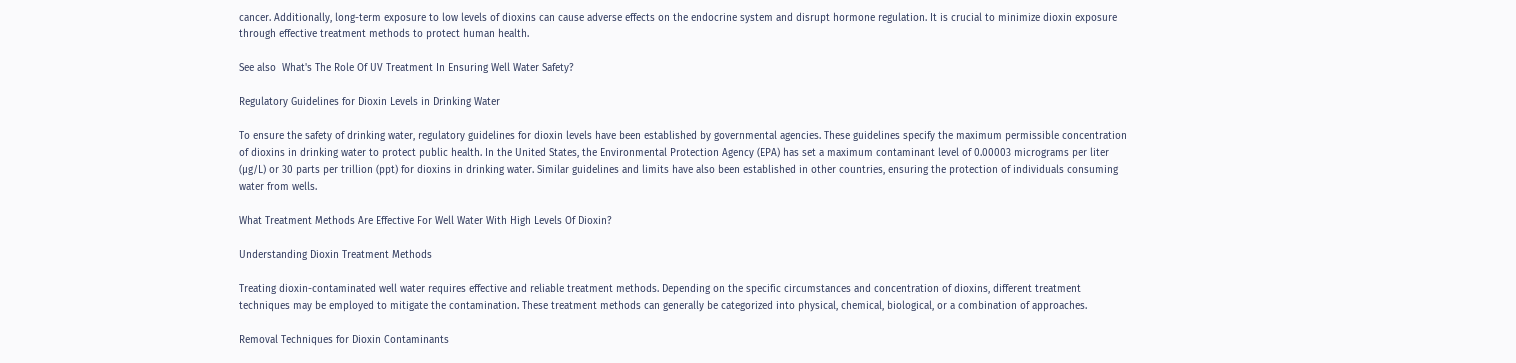cancer. Additionally, long-term exposure to low levels of dioxins can cause adverse effects on the endocrine system and disrupt hormone regulation. It is crucial to minimize dioxin exposure through effective treatment methods to protect human health.

See also  What's The Role Of UV Treatment In Ensuring Well Water Safety?

Regulatory Guidelines for Dioxin Levels in Drinking Water

To ensure the safety of drinking water, regulatory guidelines for dioxin levels have been established by governmental agencies. These guidelines specify the maximum permissible concentration of dioxins in drinking water to protect public health. In the United States, the Environmental Protection Agency (EPA) has set a maximum contaminant level of 0.00003 micrograms per liter (µg/L) or 30 parts per trillion (ppt) for dioxins in drinking water. Similar guidelines and limits have also been established in other countries, ensuring the protection of individuals consuming water from wells.

What Treatment Methods Are Effective For Well Water With High Levels Of Dioxin?

Understanding Dioxin Treatment Methods

Treating dioxin-contaminated well water requires effective and reliable treatment methods. Depending on the specific circumstances and concentration of dioxins, different treatment techniques may be employed to mitigate the contamination. These treatment methods can generally be categorized into physical, chemical, biological, or a combination of approaches.

Removal Techniques for Dioxin Contaminants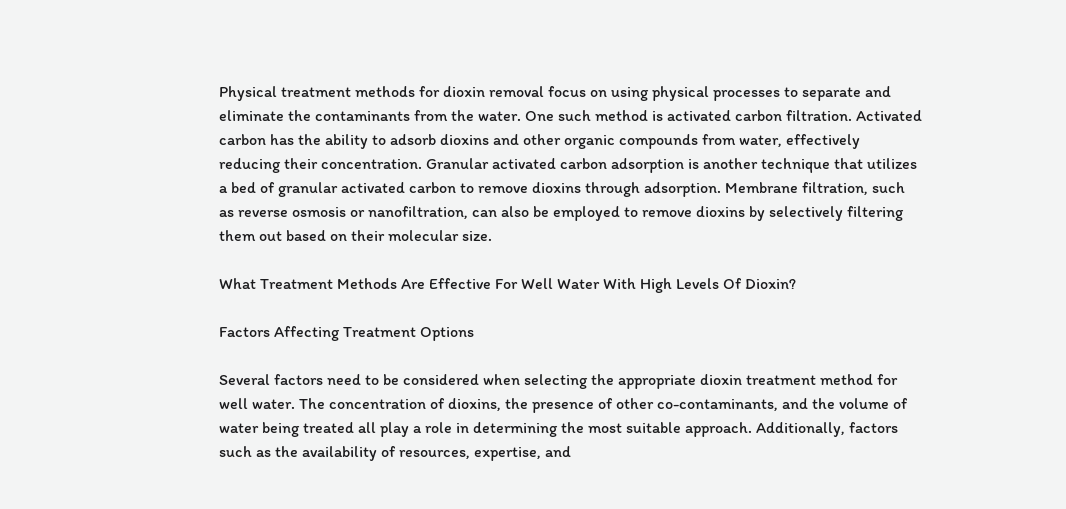Physical treatment methods for dioxin removal focus on using physical processes to separate and eliminate the contaminants from the water. One such method is activated carbon filtration. Activated carbon has the ability to adsorb dioxins and other organic compounds from water, effectively reducing their concentration. Granular activated carbon adsorption is another technique that utilizes a bed of granular activated carbon to remove dioxins through adsorption. Membrane filtration, such as reverse osmosis or nanofiltration, can also be employed to remove dioxins by selectively filtering them out based on their molecular size.

What Treatment Methods Are Effective For Well Water With High Levels Of Dioxin?

Factors Affecting Treatment Options

Several factors need to be considered when selecting the appropriate dioxin treatment method for well water. The concentration of dioxins, the presence of other co-contaminants, and the volume of water being treated all play a role in determining the most suitable approach. Additionally, factors such as the availability of resources, expertise, and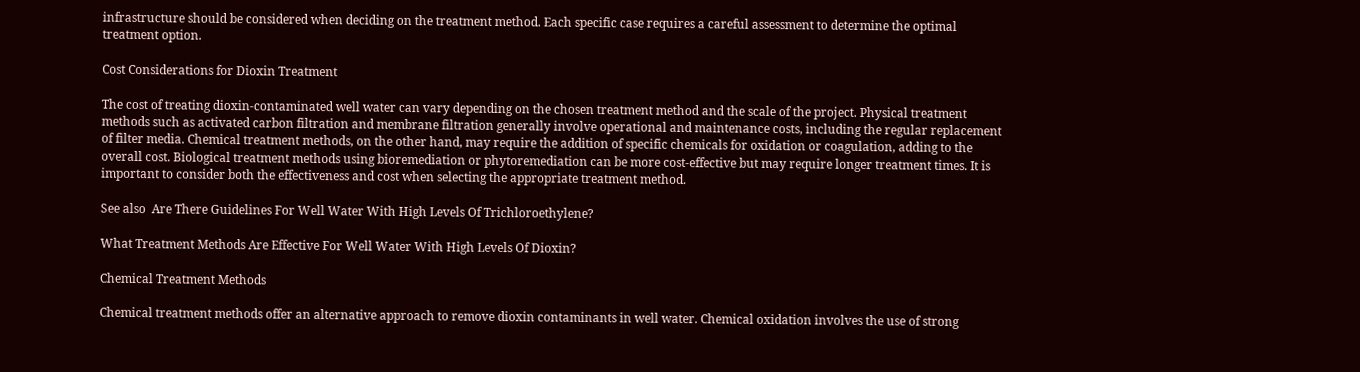infrastructure should be considered when deciding on the treatment method. Each specific case requires a careful assessment to determine the optimal treatment option.

Cost Considerations for Dioxin Treatment

The cost of treating dioxin-contaminated well water can vary depending on the chosen treatment method and the scale of the project. Physical treatment methods such as activated carbon filtration and membrane filtration generally involve operational and maintenance costs, including the regular replacement of filter media. Chemical treatment methods, on the other hand, may require the addition of specific chemicals for oxidation or coagulation, adding to the overall cost. Biological treatment methods using bioremediation or phytoremediation can be more cost-effective but may require longer treatment times. It is important to consider both the effectiveness and cost when selecting the appropriate treatment method.

See also  Are There Guidelines For Well Water With High Levels Of Trichloroethylene?

What Treatment Methods Are Effective For Well Water With High Levels Of Dioxin?

Chemical Treatment Methods

Chemical treatment methods offer an alternative approach to remove dioxin contaminants in well water. Chemical oxidation involves the use of strong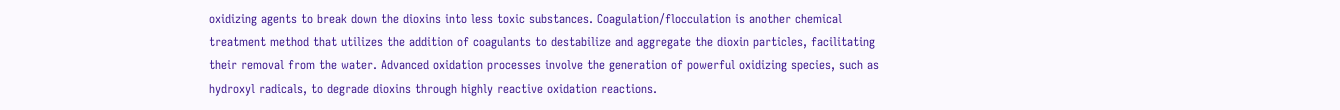oxidizing agents to break down the dioxins into less toxic substances. Coagulation/flocculation is another chemical treatment method that utilizes the addition of coagulants to destabilize and aggregate the dioxin particles, facilitating their removal from the water. Advanced oxidation processes involve the generation of powerful oxidizing species, such as hydroxyl radicals, to degrade dioxins through highly reactive oxidation reactions.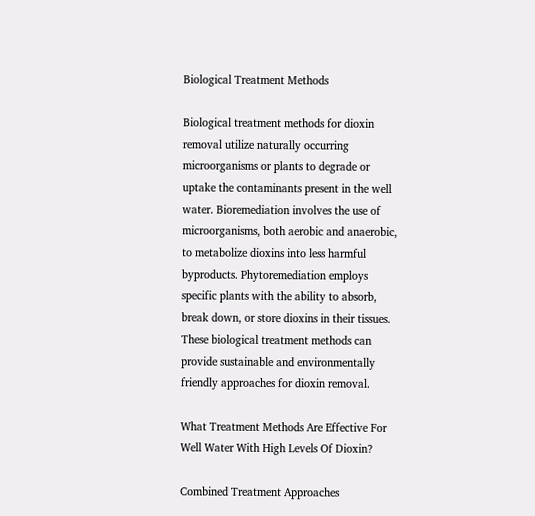Biological Treatment Methods

Biological treatment methods for dioxin removal utilize naturally occurring microorganisms or plants to degrade or uptake the contaminants present in the well water. Bioremediation involves the use of microorganisms, both aerobic and anaerobic, to metabolize dioxins into less harmful byproducts. Phytoremediation employs specific plants with the ability to absorb, break down, or store dioxins in their tissues. These biological treatment methods can provide sustainable and environmentally friendly approaches for dioxin removal.

What Treatment Methods Are Effective For Well Water With High Levels Of Dioxin?

Combined Treatment Approaches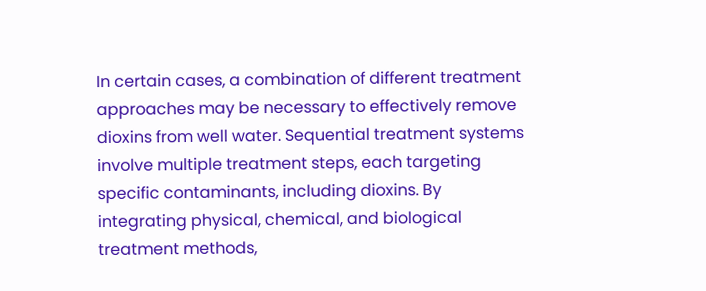In certain cases, a combination of different treatment approaches may be necessary to effectively remove dioxins from well water. Sequential treatment systems involve multiple treatment steps, each targeting specific contaminants, including dioxins. By integrating physical, chemical, and biological treatment methods,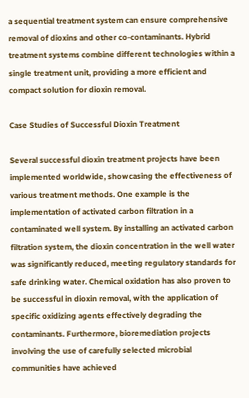a sequential treatment system can ensure comprehensive removal of dioxins and other co-contaminants. Hybrid treatment systems combine different technologies within a single treatment unit, providing a more efficient and compact solution for dioxin removal.

Case Studies of Successful Dioxin Treatment

Several successful dioxin treatment projects have been implemented worldwide, showcasing the effectiveness of various treatment methods. One example is the implementation of activated carbon filtration in a contaminated well system. By installing an activated carbon filtration system, the dioxin concentration in the well water was significantly reduced, meeting regulatory standards for safe drinking water. Chemical oxidation has also proven to be successful in dioxin removal, with the application of specific oxidizing agents effectively degrading the contaminants. Furthermore, bioremediation projects involving the use of carefully selected microbial communities have achieved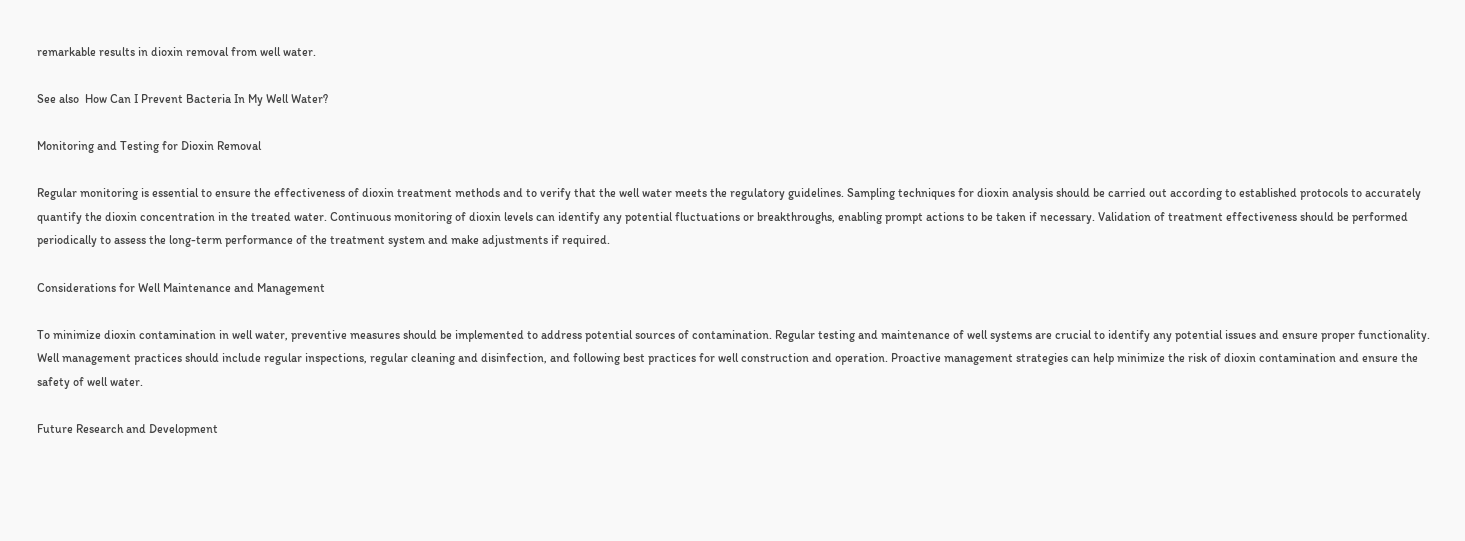remarkable results in dioxin removal from well water.

See also  How Can I Prevent Bacteria In My Well Water?

Monitoring and Testing for Dioxin Removal

Regular monitoring is essential to ensure the effectiveness of dioxin treatment methods and to verify that the well water meets the regulatory guidelines. Sampling techniques for dioxin analysis should be carried out according to established protocols to accurately quantify the dioxin concentration in the treated water. Continuous monitoring of dioxin levels can identify any potential fluctuations or breakthroughs, enabling prompt actions to be taken if necessary. Validation of treatment effectiveness should be performed periodically to assess the long-term performance of the treatment system and make adjustments if required.

Considerations for Well Maintenance and Management

To minimize dioxin contamination in well water, preventive measures should be implemented to address potential sources of contamination. Regular testing and maintenance of well systems are crucial to identify any potential issues and ensure proper functionality. Well management practices should include regular inspections, regular cleaning and disinfection, and following best practices for well construction and operation. Proactive management strategies can help minimize the risk of dioxin contamination and ensure the safety of well water.

Future Research and Development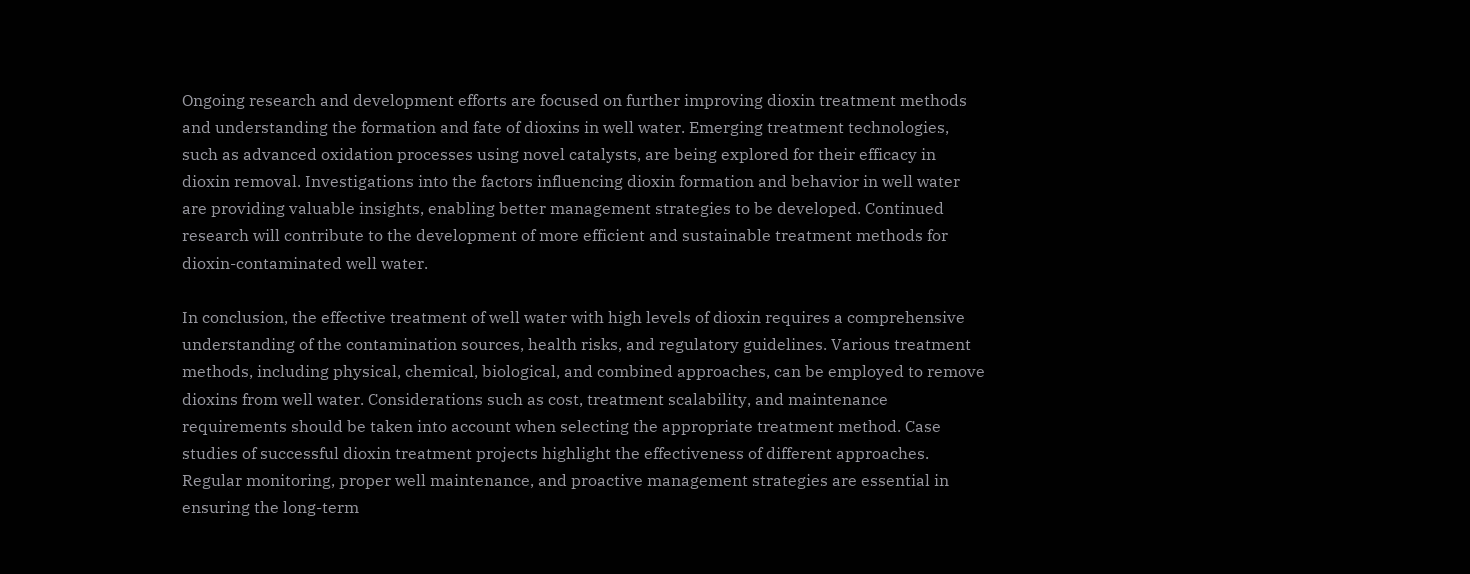Ongoing research and development efforts are focused on further improving dioxin treatment methods and understanding the formation and fate of dioxins in well water. Emerging treatment technologies, such as advanced oxidation processes using novel catalysts, are being explored for their efficacy in dioxin removal. Investigations into the factors influencing dioxin formation and behavior in well water are providing valuable insights, enabling better management strategies to be developed. Continued research will contribute to the development of more efficient and sustainable treatment methods for dioxin-contaminated well water.

In conclusion, the effective treatment of well water with high levels of dioxin requires a comprehensive understanding of the contamination sources, health risks, and regulatory guidelines. Various treatment methods, including physical, chemical, biological, and combined approaches, can be employed to remove dioxins from well water. Considerations such as cost, treatment scalability, and maintenance requirements should be taken into account when selecting the appropriate treatment method. Case studies of successful dioxin treatment projects highlight the effectiveness of different approaches. Regular monitoring, proper well maintenance, and proactive management strategies are essential in ensuring the long-term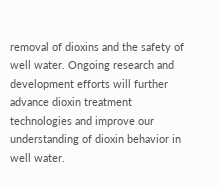removal of dioxins and the safety of well water. Ongoing research and development efforts will further advance dioxin treatment technologies and improve our understanding of dioxin behavior in well water.